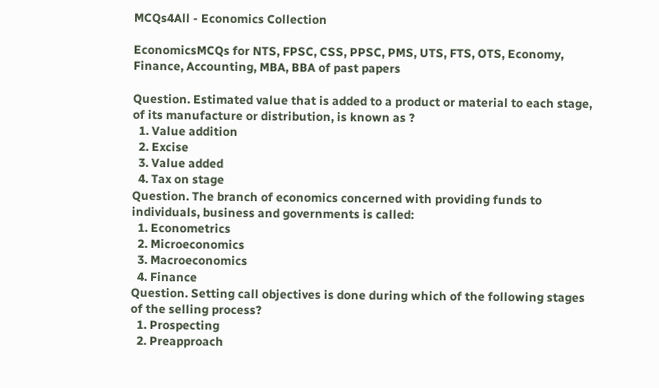MCQs4All - Economics Collection

EconomicsMCQs for NTS, FPSC, CSS, PPSC, PMS, UTS, FTS, OTS, Economy, Finance, Accounting, MBA, BBA of past papers

Question. Estimated value that is added to a product or material to each stage, of its manufacture or distribution, is known as ?
  1. Value addition
  2. Excise
  3. Value added
  4. Tax on stage
Question. The branch of economics concerned with providing funds to individuals, business and governments is called:
  1. Econometrics
  2. Microeconomics
  3. Macroeconomics
  4. Finance
Question. Setting call objectives is done during which of the following stages of the selling process?
  1. Prospecting
  2. Preapproach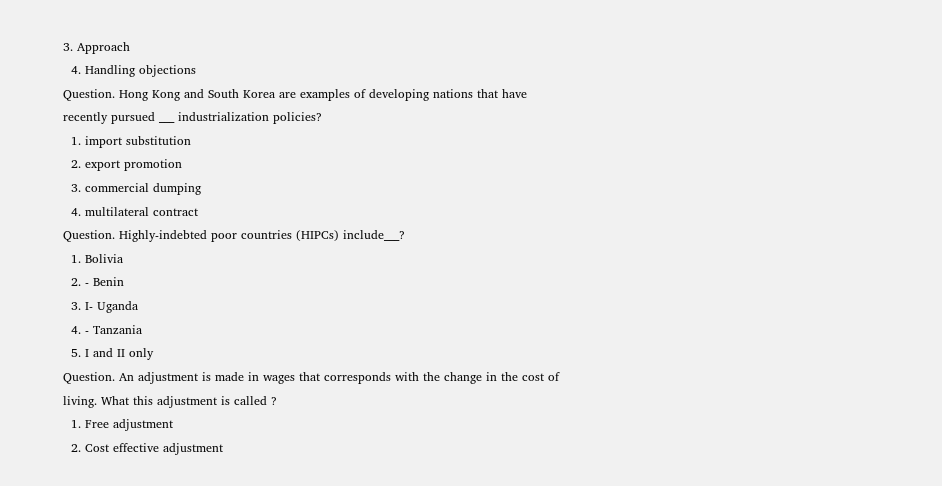3. Approach
  4. Handling objections
Question. Hong Kong and South Korea are examples of developing nations that have recently pursued ___ industrialization policies?
  1. import substitution
  2. export promotion
  3. commercial dumping
  4. multilateral contract
Question. Highly-indebted poor countries (HIPCs) include___?
  1. Bolivia
  2. - Benin
  3. I- Uganda
  4. - Tanzania
  5. I and II only
Question. An adjustment is made in wages that corresponds with the change in the cost of living. What this adjustment is called ?
  1. Free adjustment
  2. Cost effective adjustment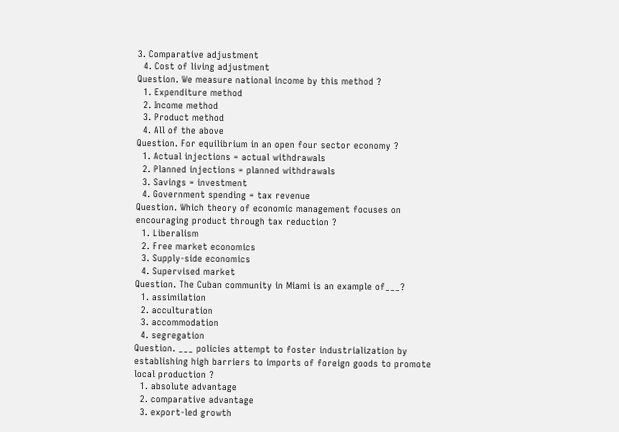3. Comparative adjustment
  4. Cost of living adjustment
Question. We measure national income by this method ?
  1. Expenditure method
  2. Income method
  3. Product method
  4. All of the above
Question. For equilibrium in an open four sector economy ?
  1. Actual injections = actual withdrawals
  2. Planned injections = planned withdrawals
  3. Savings = investment
  4. Government spending = tax revenue
Question. Which theory of economic management focuses on encouraging product through tax reduction ?
  1. Liberalism
  2. Free market economics
  3. Supply-side economics
  4. Supervised market
Question. The Cuban community in Miami is an example of___?
  1. assimilation
  2. acculturation
  3. accommodation
  4. segregation
Question. ___ policies attempt to foster industrialization by establishing high barriers to imports of foreign goods to promote local production ?
  1. absolute advantage
  2. comparative advantage
  3. export-led growth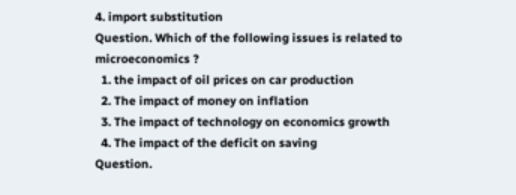4. import substitution
Question. Which of the following issues is related to microeconomics ?
  1. the impact of oil prices on car production
  2. The impact of money on inflation
  3. The impact of technology on economics growth
  4. The impact of the deficit on saving
Question.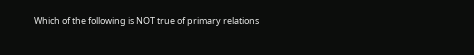Which of the following is NOT true of primary relations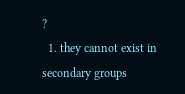?
  1. they cannot exist in secondary groups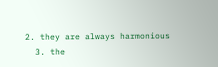2. they are always harmonious
  3. the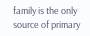family is the only source of primary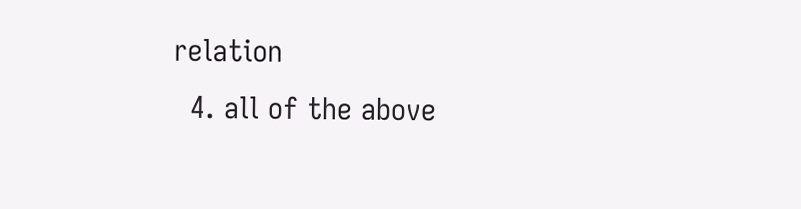relation
  4. all of the above